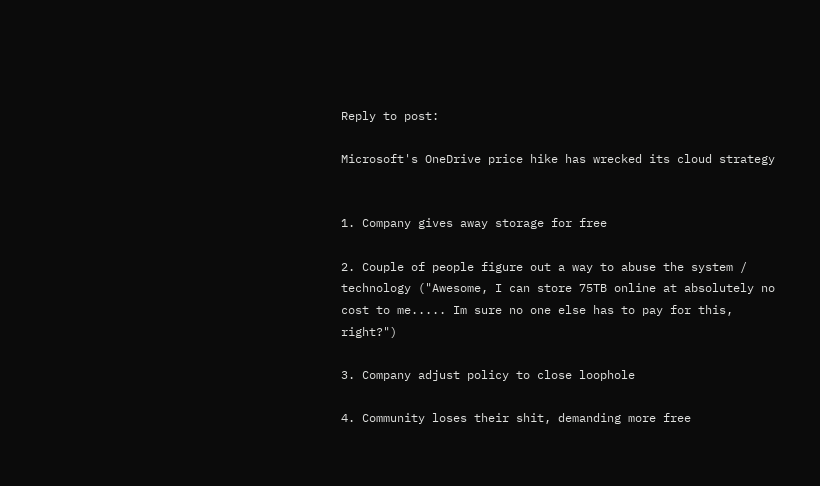Reply to post:

Microsoft's OneDrive price hike has wrecked its cloud strategy


1. Company gives away storage for free

2. Couple of people figure out a way to abuse the system / technology ("Awesome, I can store 75TB online at absolutely no cost to me..... Im sure no one else has to pay for this, right?")

3. Company adjust policy to close loophole

4. Community loses their shit, demanding more free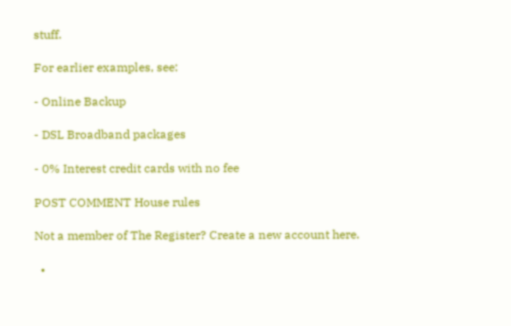stuff.

For earlier examples, see:

- Online Backup

- DSL Broadband packages

- 0% Interest credit cards with no fee

POST COMMENT House rules

Not a member of The Register? Create a new account here.

  •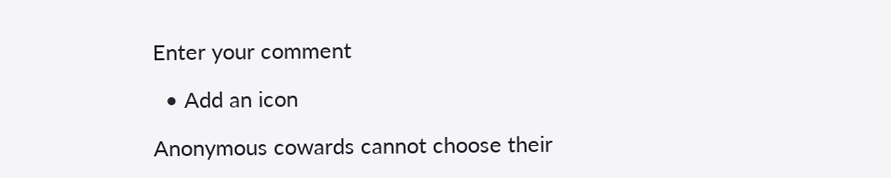Enter your comment

  • Add an icon

Anonymous cowards cannot choose their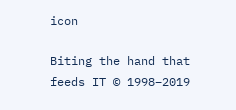icon

Biting the hand that feeds IT © 1998–2019